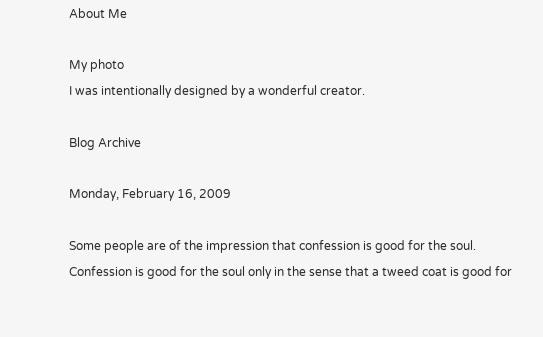About Me

My photo
I was intentionally designed by a wonderful creator.

Blog Archive

Monday, February 16, 2009

Some people are of the impression that confession is good for the soul. Confession is good for the soul only in the sense that a tweed coat is good for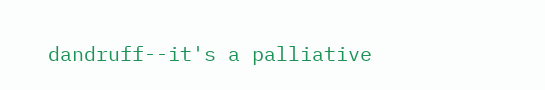dandruff--it's a palliative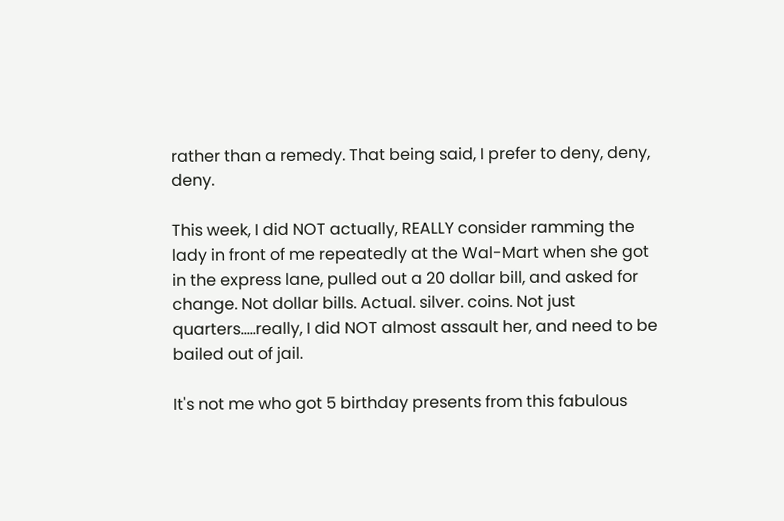rather than a remedy. That being said, I prefer to deny, deny, deny.

This week, I did NOT actually, REALLY consider ramming the lady in front of me repeatedly at the Wal-Mart when she got in the express lane, pulled out a 20 dollar bill, and asked for change. Not dollar bills. Actual. silver. coins. Not just quarters.....really, I did NOT almost assault her, and need to be bailed out of jail.

It's not me who got 5 birthday presents from this fabulous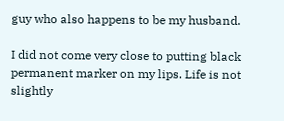guy who also happens to be my husband.

I did not come very close to putting black permanent marker on my lips. Life is not slightly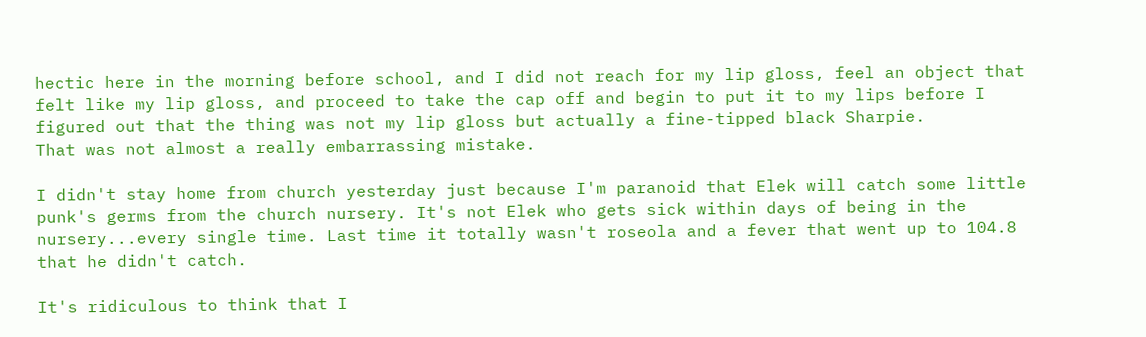hectic here in the morning before school, and I did not reach for my lip gloss, feel an object that felt like my lip gloss, and proceed to take the cap off and begin to put it to my lips before I figured out that the thing was not my lip gloss but actually a fine-tipped black Sharpie.
That was not almost a really embarrassing mistake.

I didn't stay home from church yesterday just because I'm paranoid that Elek will catch some little punk's germs from the church nursery. It's not Elek who gets sick within days of being in the nursery...every single time. Last time it totally wasn't roseola and a fever that went up to 104.8 that he didn't catch.

It's ridiculous to think that I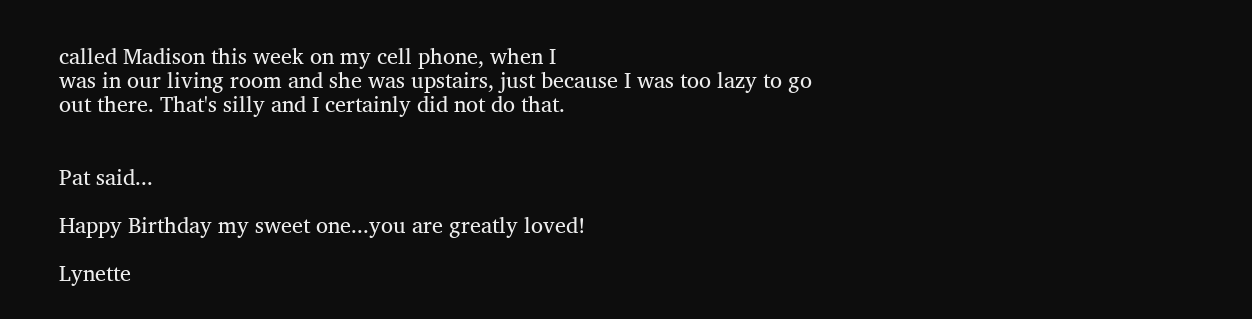called Madison this week on my cell phone, when I
was in our living room and she was upstairs, just because I was too lazy to go out there. That's silly and I certainly did not do that.


Pat said...

Happy Birthday my sweet one...you are greatly loved!

Lynette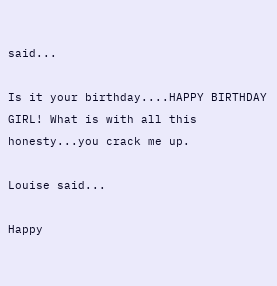said...

Is it your birthday....HAPPY BIRTHDAY GIRL! What is with all this honesty...you crack me up.

Louise said...

Happy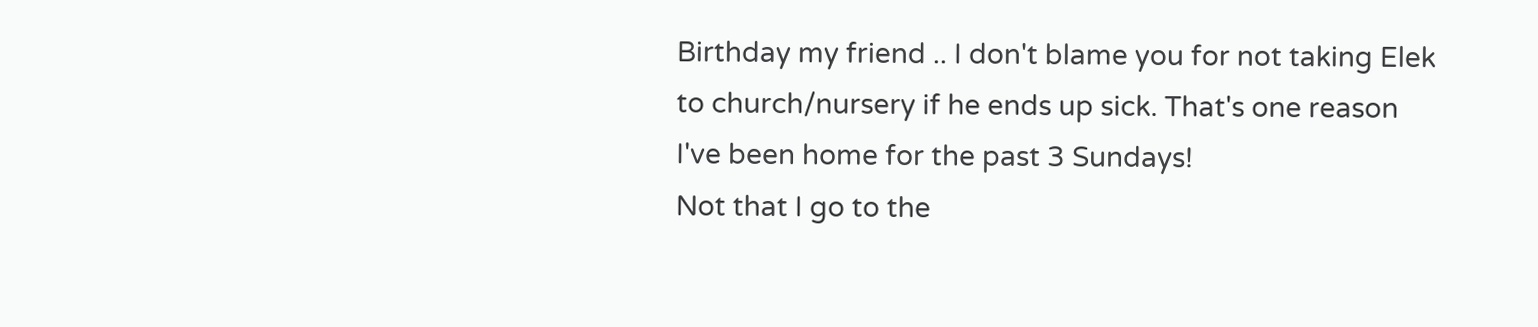Birthday my friend .. I don't blame you for not taking Elek to church/nursery if he ends up sick. That's one reason I've been home for the past 3 Sundays!
Not that I go to the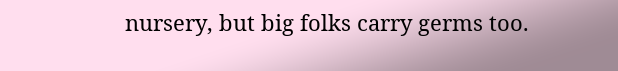nursery, but big folks carry germs too.